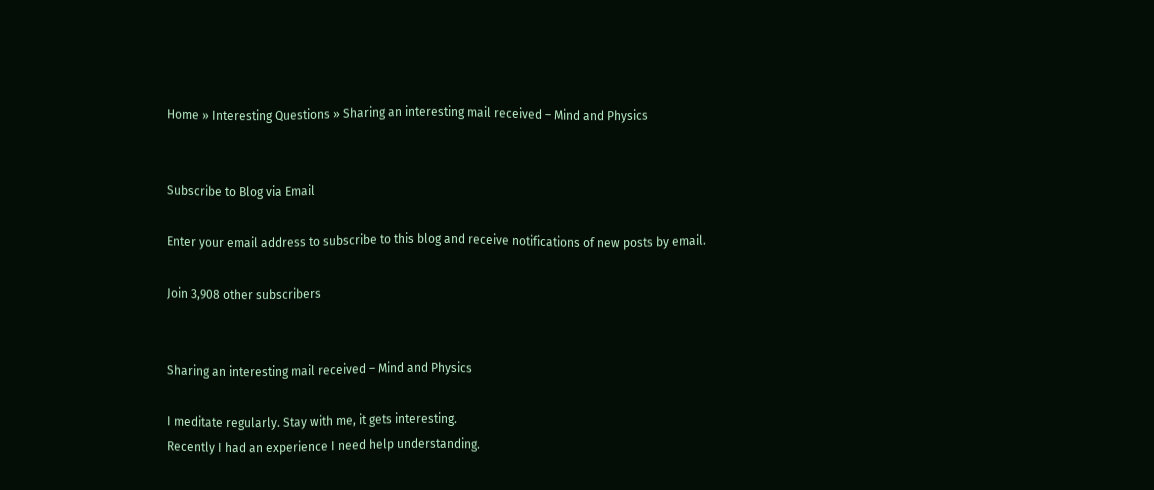Home » Interesting Questions » Sharing an interesting mail received – Mind and Physics


Subscribe to Blog via Email

Enter your email address to subscribe to this blog and receive notifications of new posts by email.

Join 3,908 other subscribers


Sharing an interesting mail received – Mind and Physics

I meditate regularly. Stay with me, it gets interesting.
Recently I had an experience I need help understanding.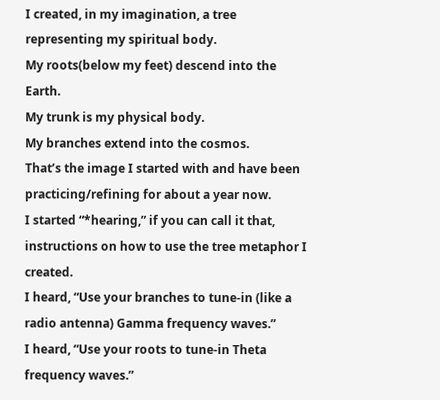I created, in my imagination, a tree representing my spiritual body.
My roots(below my feet) descend into the Earth.
My trunk is my physical body.
My branches extend into the cosmos.
That’s the image I started with and have been practicing/refining for about a year now.
I started “*hearing,” if you can call it that, instructions on how to use the tree metaphor I created.
I heard, “Use your branches to tune-in (like a radio antenna) Gamma frequency waves.”
I heard, “Use your roots to tune-in Theta frequency waves.”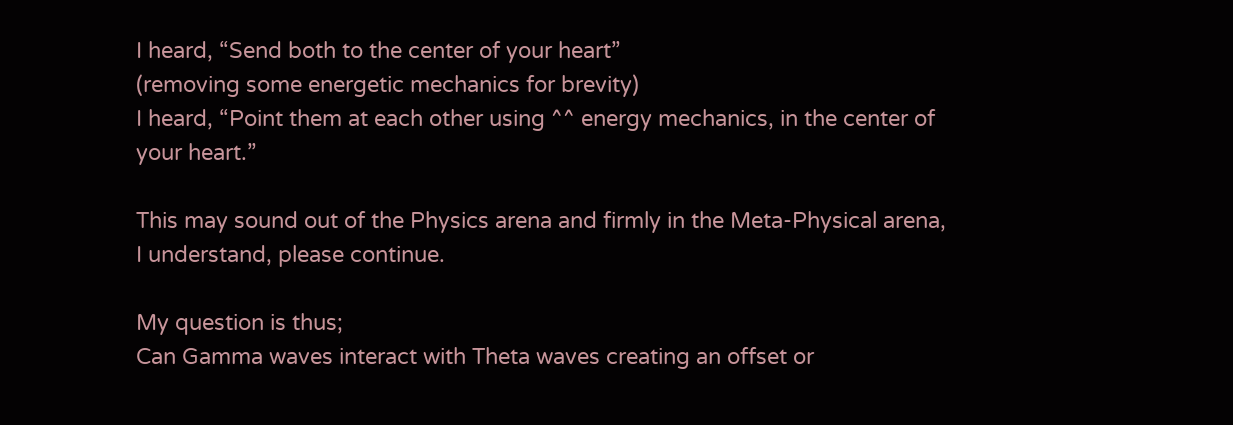I heard, “Send both to the center of your heart”
(removing some energetic mechanics for brevity)
I heard, “Point them at each other using ^^ energy mechanics, in the center of your heart.”

This may sound out of the Physics arena and firmly in the Meta-Physical arena, I understand, please continue.

My question is thus;
Can Gamma waves interact with Theta waves creating an offset or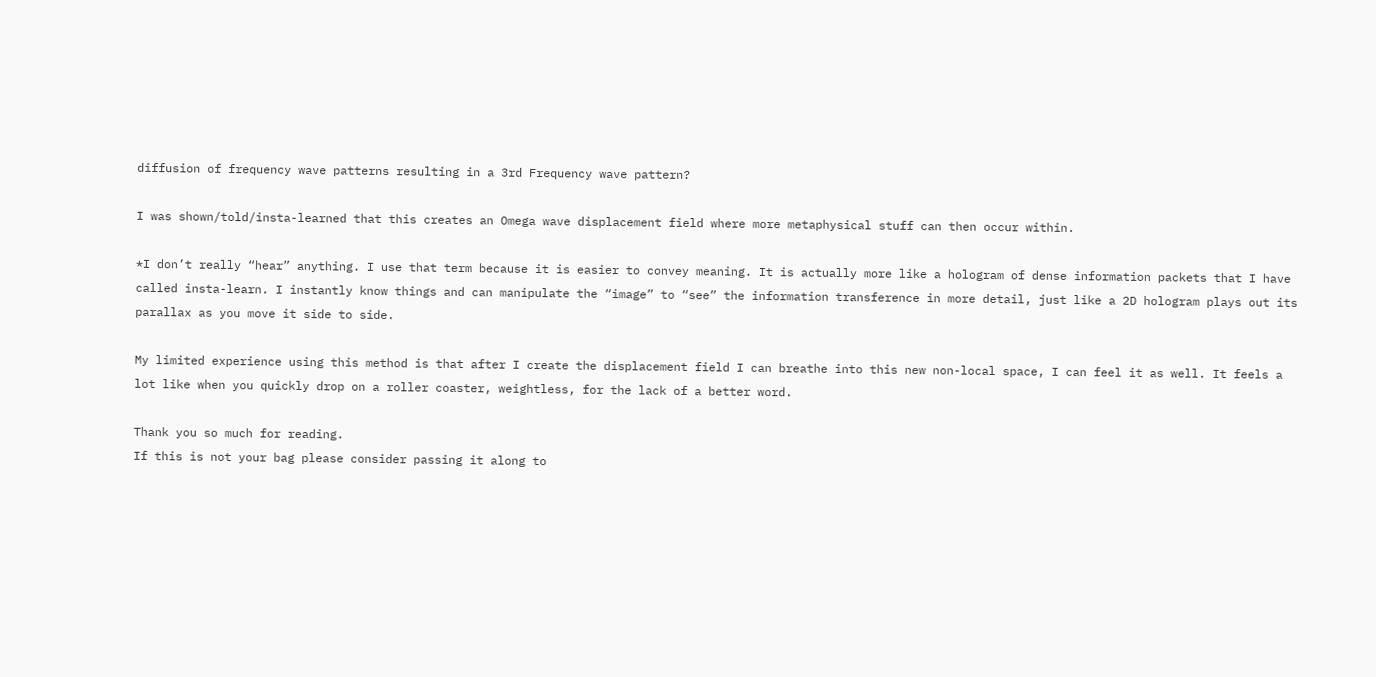diffusion of frequency wave patterns resulting in a 3rd Frequency wave pattern?

I was shown/told/insta-learned that this creates an Omega wave displacement field where more metaphysical stuff can then occur within.

*I don’t really “hear” anything. I use that term because it is easier to convey meaning. It is actually more like a hologram of dense information packets that I have called insta-learn. I instantly know things and can manipulate the “image” to “see” the information transference in more detail, just like a 2D hologram plays out its parallax as you move it side to side.

My limited experience using this method is that after I create the displacement field I can breathe into this new non-local space, I can feel it as well. It feels a lot like when you quickly drop on a roller coaster, weightless, for the lack of a better word.

Thank you so much for reading.
If this is not your bag please consider passing it along to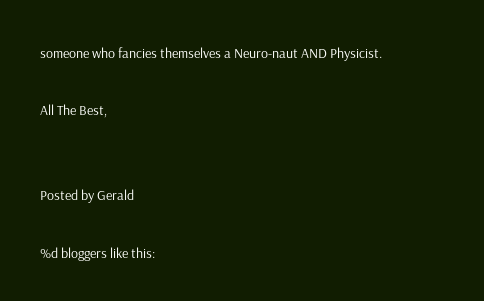someone who fancies themselves a Neuro-naut AND Physicist.

All The Best,


Posted by Gerald

%d bloggers like this: